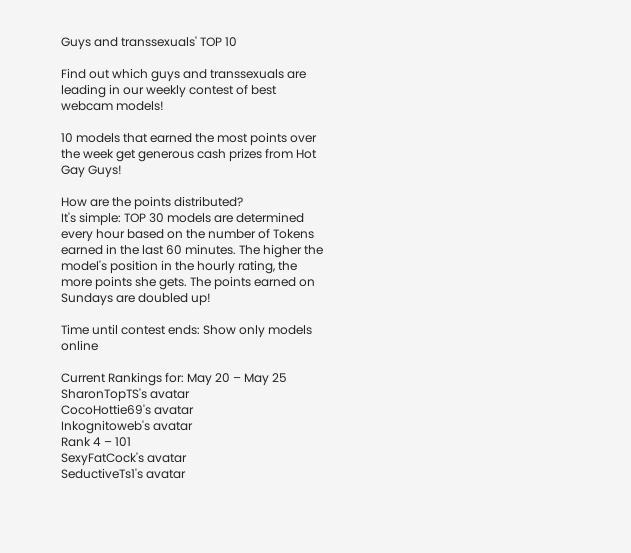Guys and transsexuals' TOP 10

Find out which guys and transsexuals are leading in our weekly contest of best webcam models!

10 models that earned the most points over the week get generous cash prizes from Hot Gay Guys!

How are the points distributed?
It's simple: TOP 30 models are determined every hour based on the number of Tokens earned in the last 60 minutes. The higher the model's position in the hourly rating, the more points she gets. The points earned on Sundays are doubled up!

Time until contest ends: Show only models online

Current Rankings for: May 20 – May 25
SharonTopTS's avatar
CocoHottie69's avatar
Inkognitoweb's avatar
Rank 4 – 101
SexyFatCock's avatar
SeductiveTs1's avatar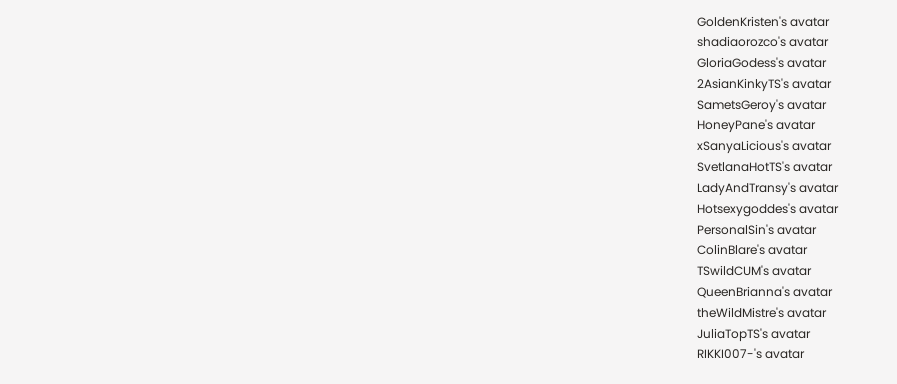GoldenKristen's avatar
shadiaorozco's avatar
GloriaGodess's avatar
2AsianKinkyTS's avatar
SametsGeroy's avatar
HoneyPane's avatar
xSanyaLicious's avatar
SvetlanaHotTS's avatar
LadyAndTransy's avatar
Hotsexygoddes's avatar
PersonalSin's avatar
ColinBlare's avatar
TSwildCUM's avatar
QueenBrianna's avatar
theWildMistre's avatar
JuliaTopTS's avatar
RIKKI007-'s avatar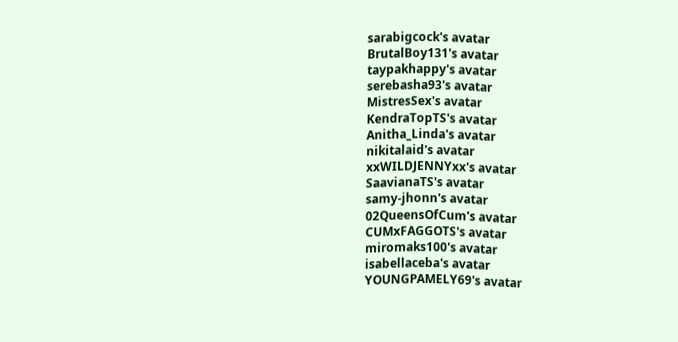sarabigcock's avatar
BrutalBoy131's avatar
taypakhappy's avatar
serebasha93's avatar
MistresSex's avatar
KendraTopTS's avatar
Anitha_Linda's avatar
nikitalaid's avatar
xxWILDJENNYxx's avatar
SaavianaTS's avatar
samy-jhonn's avatar
02QueensOfCum's avatar
CUMxFAGGOTS's avatar
miromaks100's avatar
isabellaceba's avatar
YOUNGPAMELY69's avatar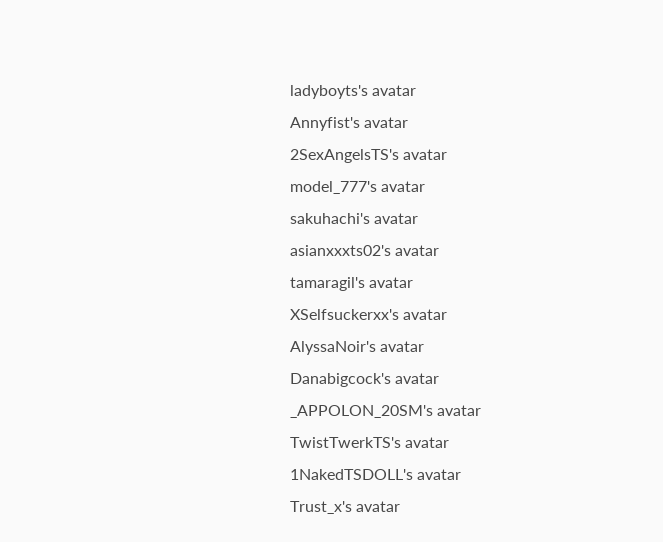ladyboyts's avatar
Annyfist's avatar
2SexAngelsTS's avatar
model_777's avatar
sakuhachi's avatar
asianxxxts02's avatar
tamaragil's avatar
XSelfsuckerxx's avatar
AlyssaNoir's avatar
Danabigcock's avatar
_APPOLON_20SM's avatar
TwistTwerkTS's avatar
1NakedTSDOLL's avatar
Trust_x's avatar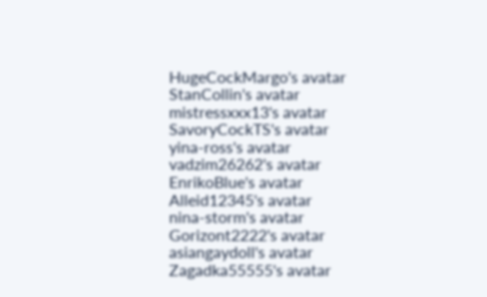HugeCockMargo's avatar
StanCollin's avatar
mistressxxx13's avatar
SavoryCockTS's avatar
yina-ross's avatar
vadzim26262's avatar
EnrikoBlue's avatar
Alleid12345's avatar
nina-storm's avatar
Gorizont2222's avatar
asiangaydoll's avatar
Zagadka55555's avatar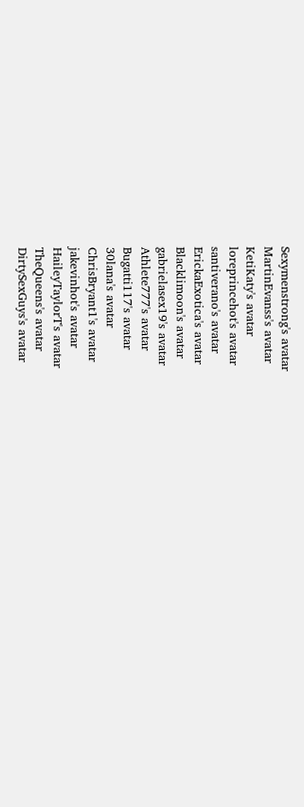Sexymenstrong's avatar
MartinEvanss's avatar
KetiKaty's avatar
loreprincehot's avatar
santiverano's avatar
ErickaExotica's avatar
Blacklimoon's avatar
gabrielasex19's avatar
Athlete777's avatar
Bugatti117's avatar
30lana's avatar
ChrisBryant1's avatar
jakevinhot's avatar
HaileyTaylorT's avatar
TheQueens's avatar
DirtySexGuys's avatar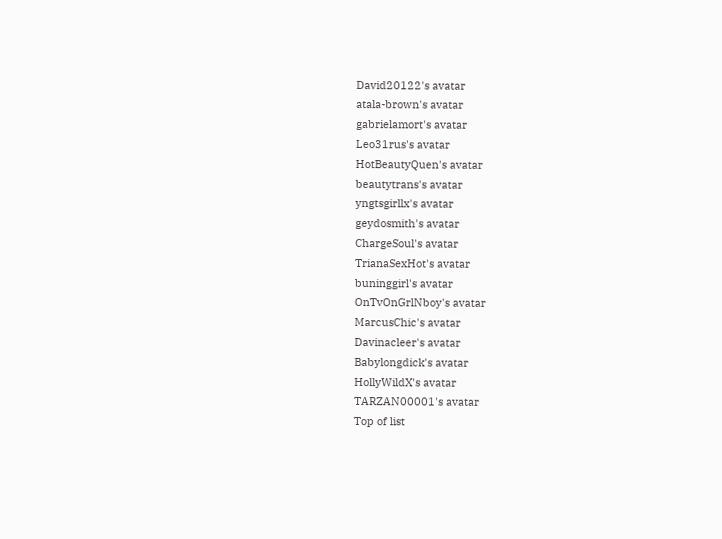David20122's avatar
atala-brown's avatar
gabrielamort's avatar
Leo31rus's avatar
HotBeautyQuen's avatar
beautytrans's avatar
yngtsgirllx's avatar
geydosmith's avatar
ChargeSoul's avatar
TrianaSexHot's avatar
buninggirl's avatar
OnTvOnGrlNboy's avatar
MarcusChic's avatar
Davinacleer's avatar
Babylongdick's avatar
HollyWildX's avatar
TARZAN00001's avatar
Top of list